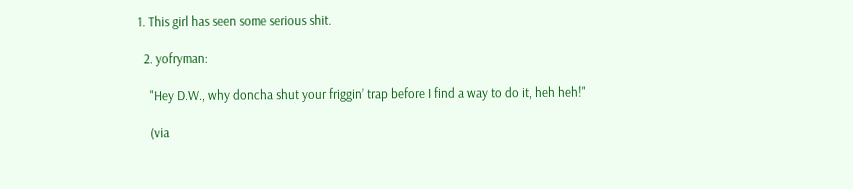1. This girl has seen some serious shit.

  2. yofryman:

    "Hey D.W., why doncha shut your friggin’ trap before I find a way to do it, heh heh!"

    (via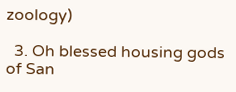zoology)

  3. Oh blessed housing gods of San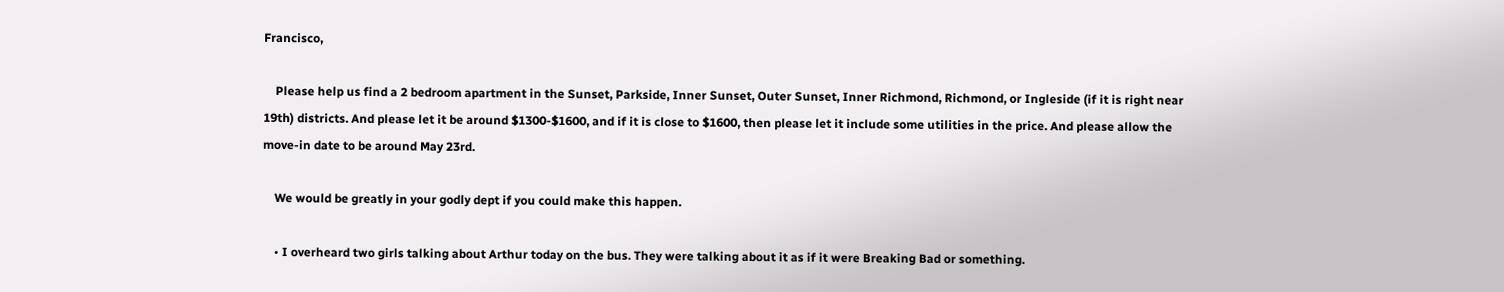Francisco,

    Please help us find a 2 bedroom apartment in the Sunset, Parkside, Inner Sunset, Outer Sunset, Inner Richmond, Richmond, or Ingleside (if it is right near 19th) districts. And please let it be around $1300-$1600, and if it is close to $1600, then please let it include some utilities in the price. And please allow the move-in date to be around May 23rd.

    We would be greatly in your godly dept if you could make this happen.

    • I overheard two girls talking about Arthur today on the bus. They were talking about it as if it were Breaking Bad or something.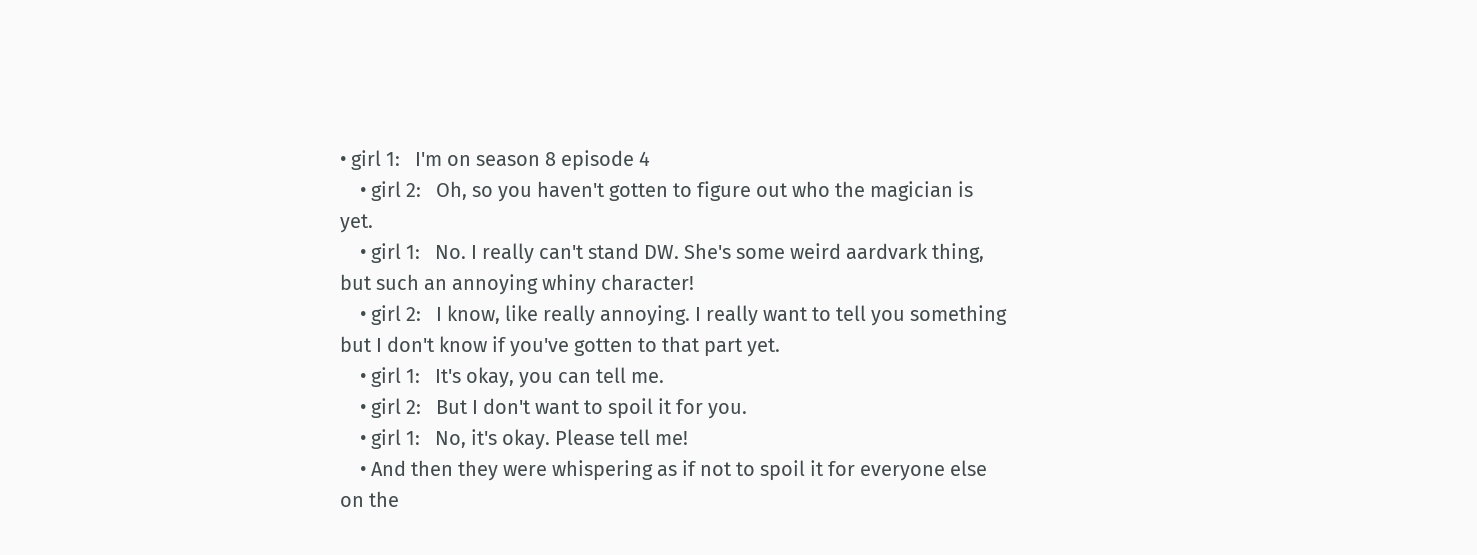• girl 1:   I'm on season 8 episode 4
    • girl 2:   Oh, so you haven't gotten to figure out who the magician is yet.
    • girl 1:   No. I really can't stand DW. She's some weird aardvark thing, but such an annoying whiny character!
    • girl 2:   I know, like really annoying. I really want to tell you something but I don't know if you've gotten to that part yet.
    • girl 1:   It's okay, you can tell me.
    • girl 2:   But I don't want to spoil it for you.
    • girl 1:   No, it's okay. Please tell me!
    • And then they were whispering as if not to spoil it for everyone else on the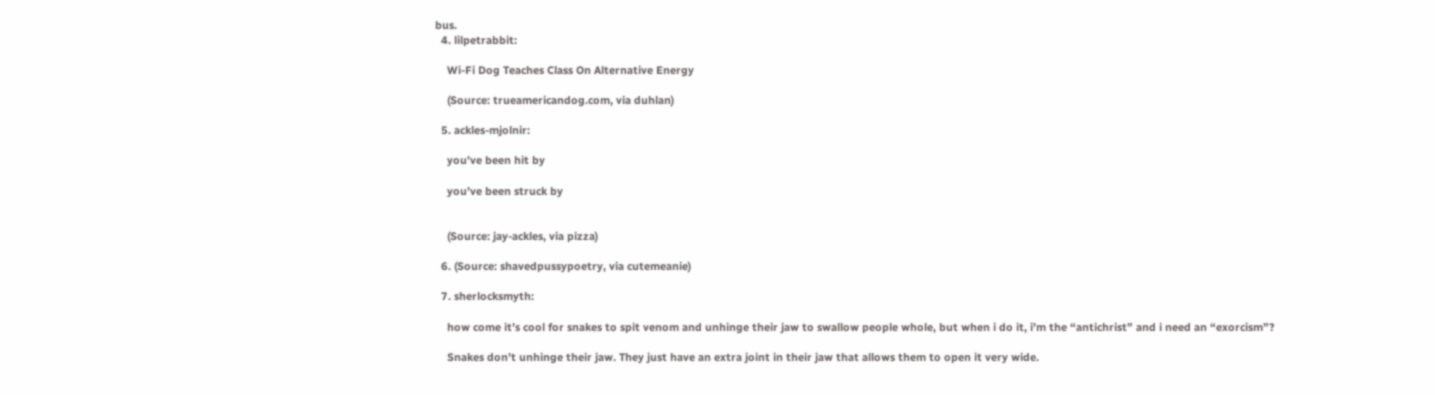bus.
  4. lilpetrabbit:

    Wi-Fi Dog Teaches Class On Alternative Energy

    (Source: trueamericandog.com, via duhlan)

  5. ackles-mjolnir:

    you’ve been hit by

    you’ve been struck by


    (Source: jay-ackles, via pizza)

  6. (Source: shavedpussypoetry, via cutemeanie)

  7. sherlocksmyth:

    how come it’s cool for snakes to spit venom and unhinge their jaw to swallow people whole, but when i do it, i’m the “antichrist” and i need an “exorcism”?

    Snakes don’t unhinge their jaw. They just have an extra joint in their jaw that allows them to open it very wide.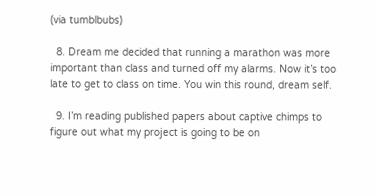(via tumblbubs)

  8. Dream me decided that running a marathon was more important than class and turned off my alarms. Now it’s too late to get to class on time. You win this round, dream self.

  9. I’m reading published papers about captive chimps to figure out what my project is going to be on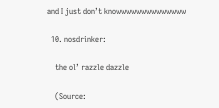and I just don’t knowwwwwwwwwwwwww

  10. nosdrinker:

    the ol’ razzle dazzle

    (Source: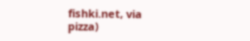fishki.net, via pizza)